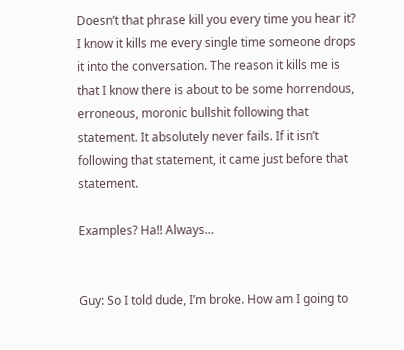Doesn’t that phrase kill you every time you hear it? I know it kills me every single time someone drops it into the conversation. The reason it kills me is that I know there is about to be some horrendous, erroneous, moronic bullshit following that statement. It absolutely never fails. If it isn’t following that statement, it came just before that statement.

Examples? Ha!! Always…


Guy: So I told dude, I’m broke. How am I going to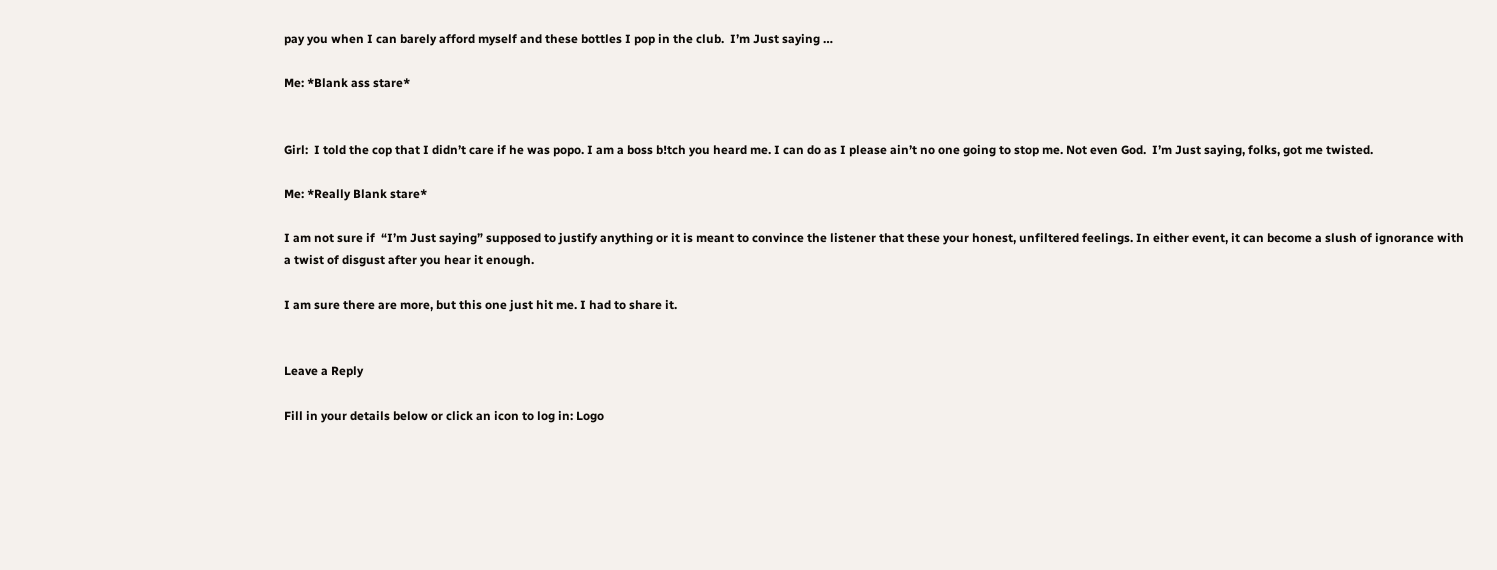pay you when I can barely afford myself and these bottles I pop in the club.  I’m Just saying …

Me: *Blank ass stare*


Girl:  I told the cop that I didn’t care if he was popo. I am a boss b!tch you heard me. I can do as I please ain’t no one going to stop me. Not even God.  I’m Just saying, folks, got me twisted.

Me: *Really Blank stare*

I am not sure if  “I’m Just saying” supposed to justify anything or it is meant to convince the listener that these your honest, unfiltered feelings. In either event, it can become a slush of ignorance with a twist of disgust after you hear it enough.

I am sure there are more, but this one just hit me. I had to share it.


Leave a Reply

Fill in your details below or click an icon to log in: Logo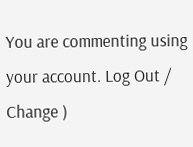You are commenting using your account. Log Out /  Change )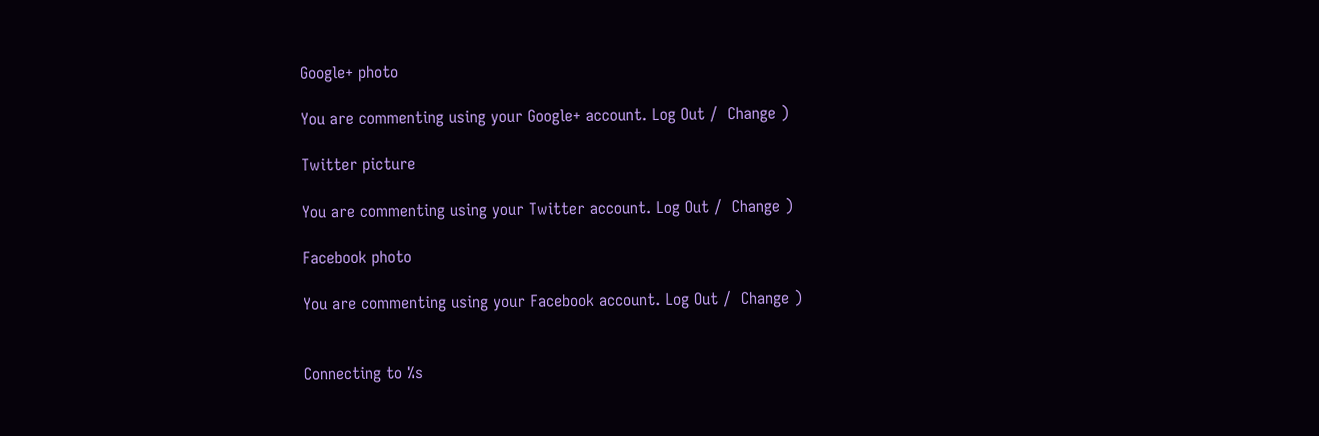Google+ photo

You are commenting using your Google+ account. Log Out /  Change )

Twitter picture

You are commenting using your Twitter account. Log Out /  Change )

Facebook photo

You are commenting using your Facebook account. Log Out /  Change )


Connecting to %s